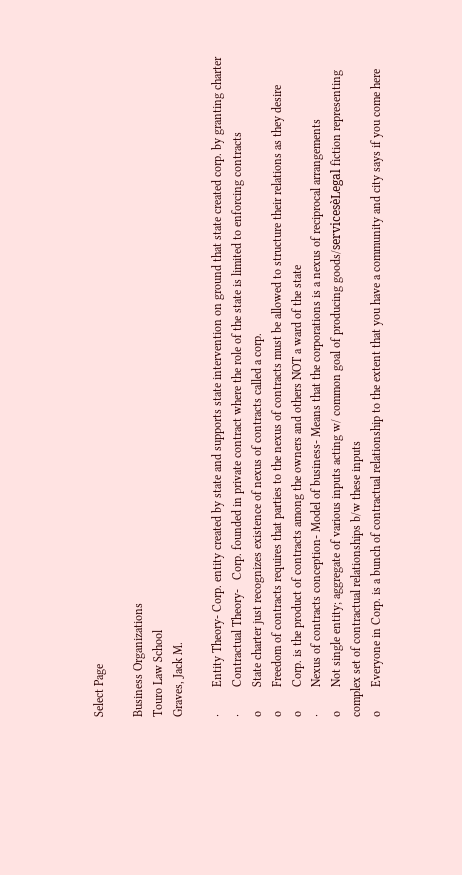Select Page

Business Organizations
Touro Law School
Graves, Jack M.

·         Entity Theory- Corp. entity created by state and supports state intervention on ground that state created corp. by granting charter
·         Contractual Theory-   Corp. founded in private contract where the role of the state is limited to enforcing contracts
o        State charter just recognizes existence of nexus of contracts called a corp.
o        Freedom of contracts requires that parties to the nexus of contracts must be allowed to structure their relations as they desire
o        Corp. is the product of contracts among the owners and others NOT a ward of the state
·         Nexus of contracts conception- Model of business- Means that the corporations is a nexus of reciprocal arrangements
o        Not single entity; aggregate of various inputs acting w/ common goal of producing goods/servicesèLegal fiction representing complex set of contractual relationships b/w these inputs
o        Everyone in Corp. is a bunch of contractual relationship to the extent that you have a community and city says if you come here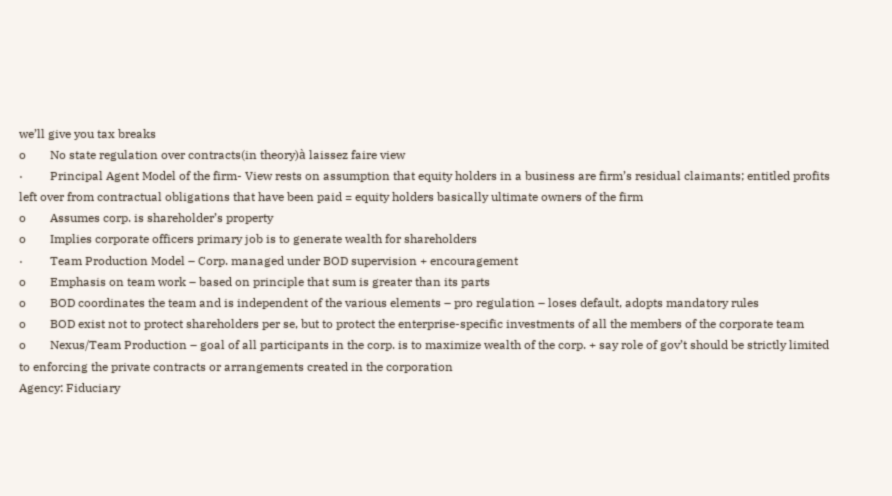we’ll give you tax breaks
o        No state regulation over contracts(in theory)à laissez faire view
·         Principal Agent Model of the firm- View rests on assumption that equity holders in a business are firm’s residual claimants; entitled profits left over from contractual obligations that have been paid = equity holders basically ultimate owners of the firm
o        Assumes corp. is shareholder’s property
o        Implies corporate officers primary job is to generate wealth for shareholders
·         Team Production Model – Corp. managed under BOD supervision + encouragement
o        Emphasis on team work – based on principle that sum is greater than its parts
o        BOD coordinates the team and is independent of the various elements – pro regulation – loses default, adopts mandatory rules
o        BOD exist not to protect shareholders per se, but to protect the enterprise-specific investments of all the members of the corporate team
o        Nexus/Team Production – goal of all participants in the corp. is to maximize wealth of the corp. + say role of gov’t should be strictly limited to enforcing the private contracts or arrangements created in the corporation
Agency: Fiduciary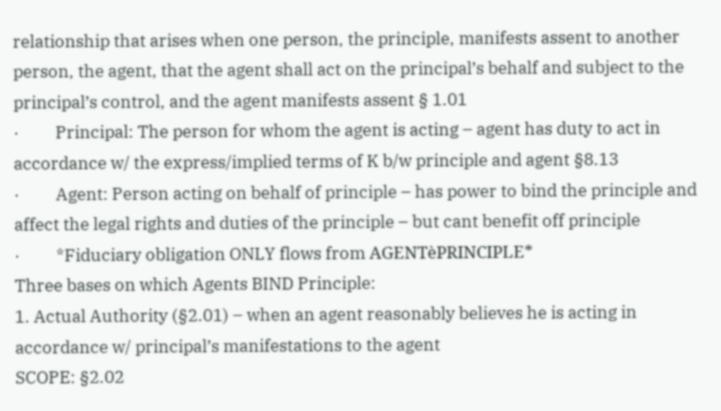relationship that arises when one person, the principle, manifests assent to another person, the agent, that the agent shall act on the principal’s behalf and subject to the principal’s control, and the agent manifests assent § 1.01
·         Principal: The person for whom the agent is acting – agent has duty to act in accordance w/ the express/implied terms of K b/w principle and agent §8.13
·         Agent: Person acting on behalf of principle – has power to bind the principle and affect the legal rights and duties of the principle – but cant benefit off principle
·         *Fiduciary obligation ONLY flows from AGENTèPRINCIPLE*
Three bases on which Agents BIND Principle:
1. Actual Authority (§2.01) – when an agent reasonably believes he is acting in accordance w/ principal’s manifestations to the agent
SCOPE: §2.02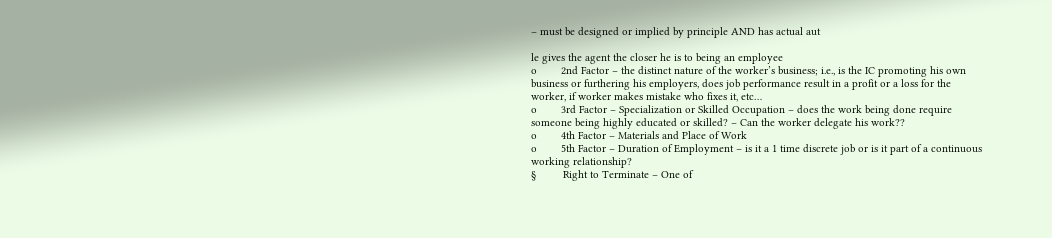– must be designed or implied by principle AND has actual aut

le gives the agent the closer he is to being an employee
o        2nd Factor – the distinct nature of the worker’s business; i.e., is the IC promoting his own business or furthering his employers, does job performance result in a profit or a loss for the worker, if worker makes mistake who fixes it, etc…
o        3rd Factor – Specialization or Skilled Occupation – does the work being done require someone being highly educated or skilled? – Can the worker delegate his work??
o        4th Factor – Materials and Place of Work
o        5th Factor – Duration of Employment – is it a 1 time discrete job or is it part of a continuous working relationship?
§         Right to Terminate – One of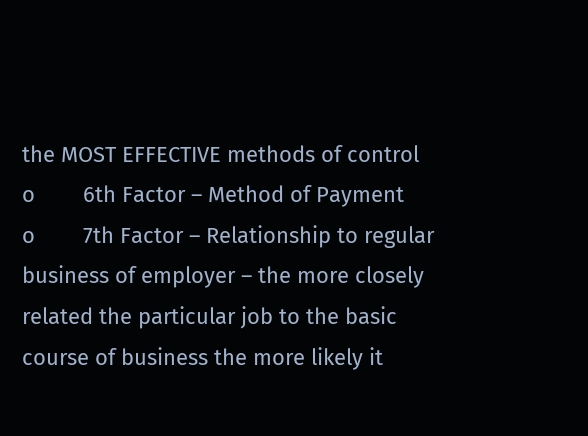the MOST EFFECTIVE methods of control
o        6th Factor – Method of Payment
o        7th Factor – Relationship to regular business of employer – the more closely related the particular job to the basic course of business the more likely it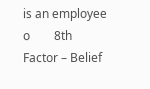is an employee
o        8th Factor – Belief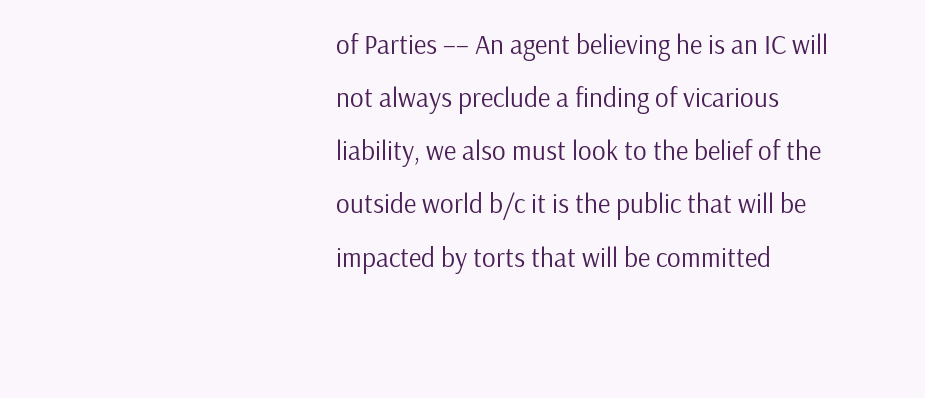of Parties –– An agent believing he is an IC will not always preclude a finding of vicarious liability, we also must look to the belief of the outside world b/c it is the public that will be impacted by torts that will be committed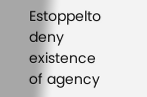Estoppelto deny existence of agency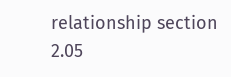relationship section 2.05